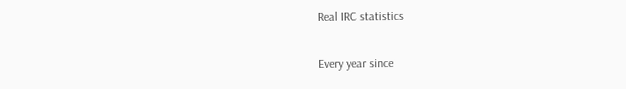Real IRC statistics

Every year since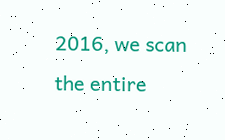2016, we scan the entire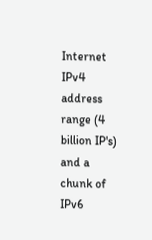Internet IPv4 address range (4 billion IP's) and a chunk of IPv6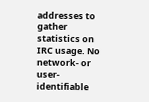addresses to gather statistics on IRC usage. No network- or user-identifiable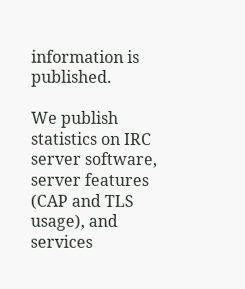information is published.

We publish statistics on IRC server software, server features (CAP and TLS usage), and services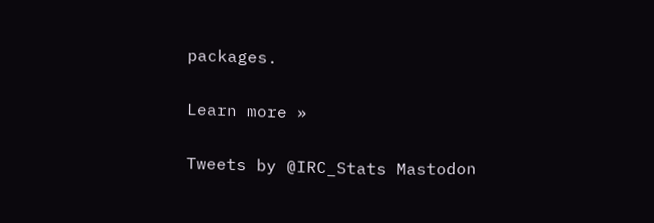packages.

Learn more »

Tweets by @IRC_Stats Mastodon